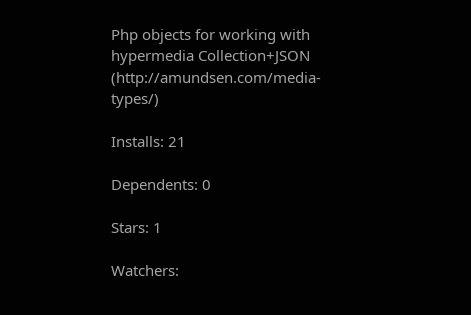Php objects for working with hypermedia Collection+JSON (http://amundsen.com/media-types/)

Installs: 21

Dependents: 0

Stars: 1

Watchers: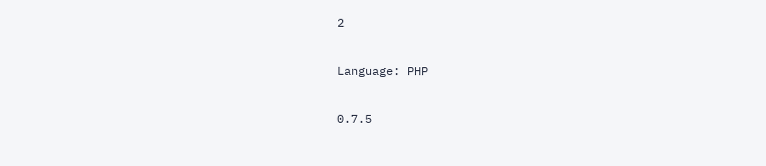2

Language: PHP

0.7.5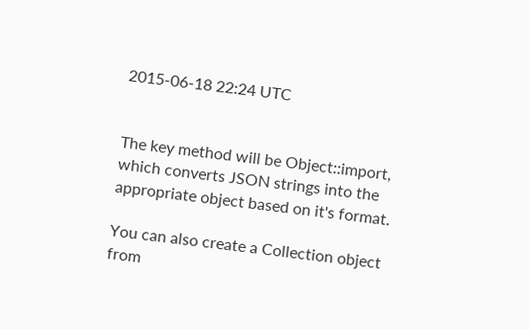2015-06-18 22:24 UTC


The key method will be Object::import, which converts JSON strings into the appropriate object based on it's format.

You can also create a Collection object from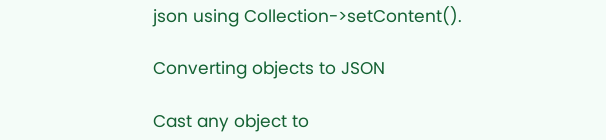json using Collection->setContent().

Converting objects to JSON

Cast any object to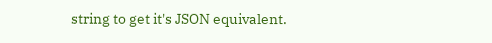string to get it's JSON equivalent.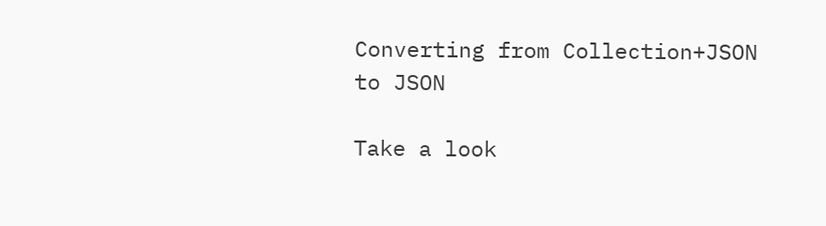Converting from Collection+JSON to JSON

Take a look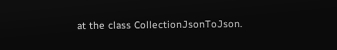at the class CollectionJsonToJson.